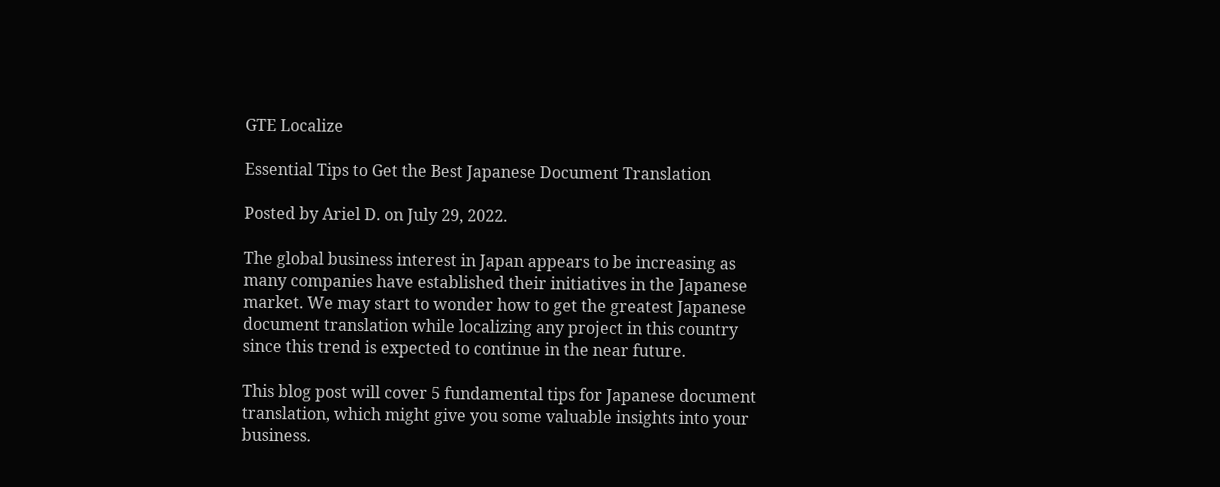GTE Localize

Essential Tips to Get the Best Japanese Document Translation

Posted by Ariel D. on July 29, 2022.

The global business interest in Japan appears to be increasing as many companies have established their initiatives in the Japanese market. We may start to wonder how to get the greatest Japanese document translation while localizing any project in this country since this trend is expected to continue in the near future.

This blog post will cover 5 fundamental tips for Japanese document translation, which might give you some valuable insights into your business.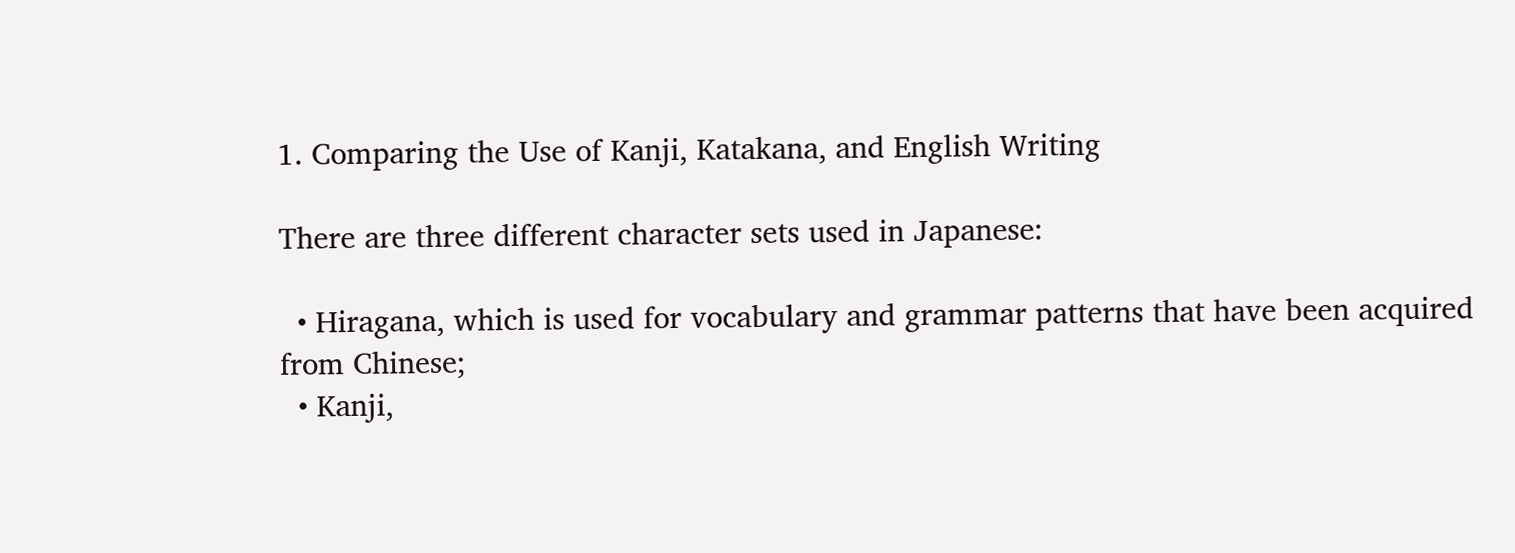1. Comparing the Use of Kanji, Katakana, and English Writing

There are three different character sets used in Japanese:

  • Hiragana, which is used for vocabulary and grammar patterns that have been acquired from Chinese;
  • Kanji,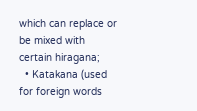which can replace or be mixed with certain hiragana;
  • Katakana (used for foreign words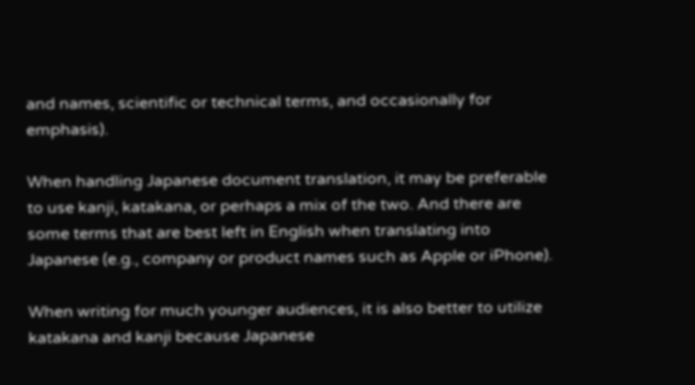and names, scientific or technical terms, and occasionally for emphasis).

When handling Japanese document translation, it may be preferable to use kanji, katakana, or perhaps a mix of the two. And there are some terms that are best left in English when translating into Japanese (e.g., company or product names such as Apple or iPhone).

When writing for much younger audiences, it is also better to utilize katakana and kanji because Japanese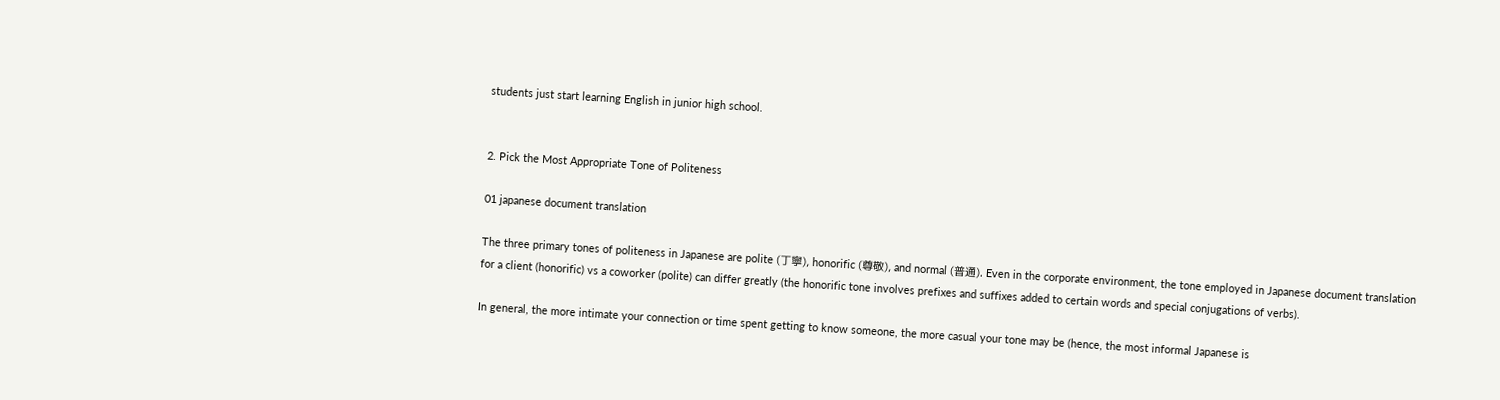students just start learning English in junior high school.


2. Pick the Most Appropriate Tone of Politeness

01 japanese document translation

The three primary tones of politeness in Japanese are polite (丁寧), honorific (尊敬), and normal (普通). Even in the corporate environment, the tone employed in Japanese document translation for a client (honorific) vs a coworker (polite) can differ greatly (the honorific tone involves prefixes and suffixes added to certain words and special conjugations of verbs).

In general, the more intimate your connection or time spent getting to know someone, the more casual your tone may be (hence, the most informal Japanese is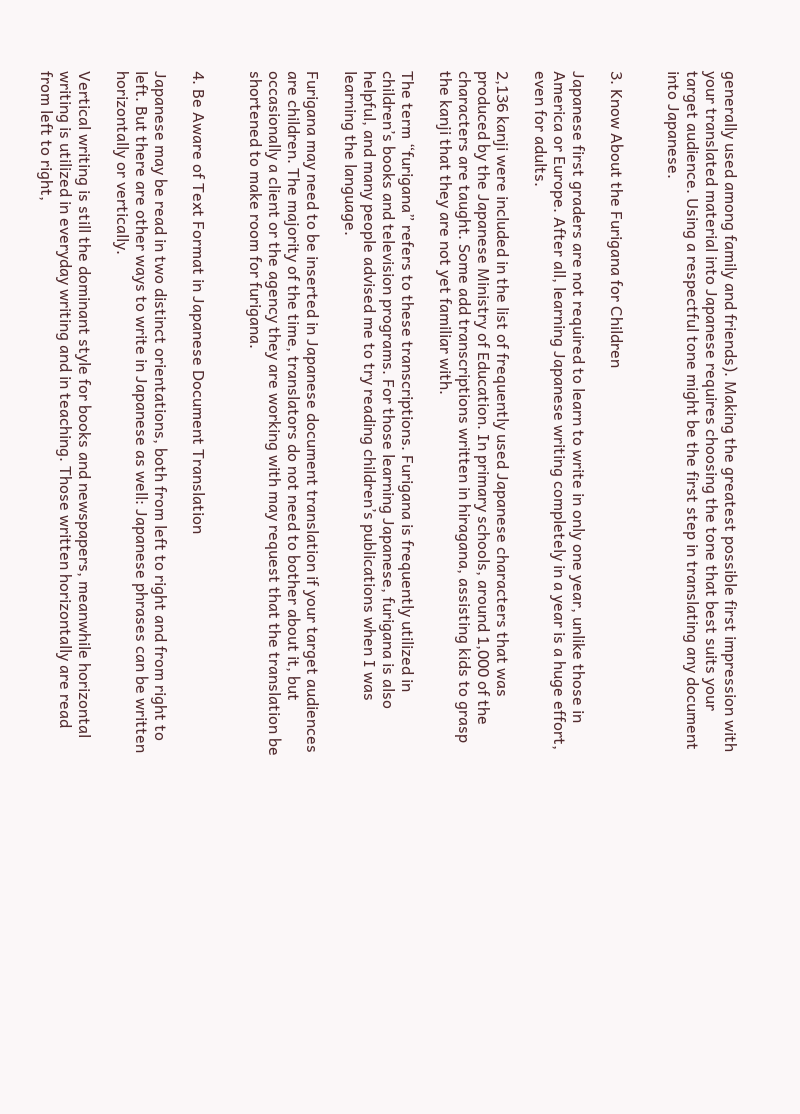generally used among family and friends). Making the greatest possible first impression with your translated material into Japanese requires choosing the tone that best suits your target audience. Using a respectful tone might be the first step in translating any document into Japanese.


3. Know About the Furigana for Children

Japanese first graders are not required to learn to write in only one year, unlike those in America or Europe. After all, learning Japanese writing completely in a year is a huge effort, even for adults.

2,136 kanji were included in the list of frequently used Japanese characters that was produced by the Japanese Ministry of Education. In primary schools, around 1,000 of the characters are taught. Some add transcriptions written in hiragana, assisting kids to grasp the kanji that they are not yet familiar with.

The term “furigana” refers to these transcriptions. Furigana is frequently utilized in children’s books and television programs. For those learning Japanese, furigana is also helpful, and many people advised me to try reading children’s publications when I was learning the language.

Furigana may need to be inserted in Japanese document translation if your target audiences are children. The majority of the time, translators do not need to bother about it, but occasionally a client or the agency they are working with may request that the translation be shortened to make room for furigana.


4. Be Aware of Text Format in Japanese Document Translation

Japanese may be read in two distinct orientations, both from left to right and from right to left. But there are other ways to write in Japanese as well: Japanese phrases can be written horizontally or vertically.

Vertical writing is still the dominant style for books and newspapers, meanwhile horizontal writing is utilized in everyday writing and in teaching. Those written horizontally are read from left to right,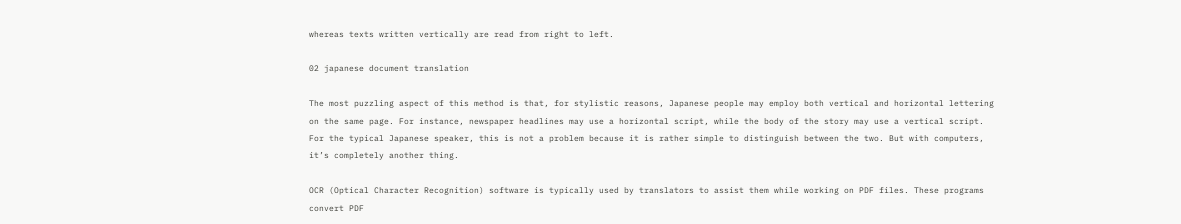whereas texts written vertically are read from right to left.

02 japanese document translation

The most puzzling aspect of this method is that, for stylistic reasons, Japanese people may employ both vertical and horizontal lettering on the same page. For instance, newspaper headlines may use a horizontal script, while the body of the story may use a vertical script. For the typical Japanese speaker, this is not a problem because it is rather simple to distinguish between the two. But with computers, it’s completely another thing.

OCR (Optical Character Recognition) software is typically used by translators to assist them while working on PDF files. These programs convert PDF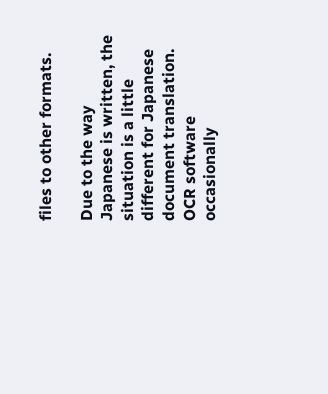files to other formats.

Due to the way Japanese is written, the situation is a little different for Japanese document translation. OCR software occasionally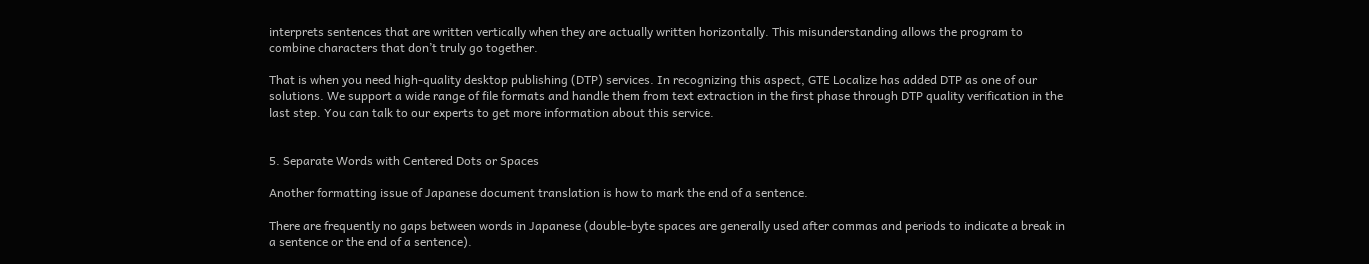interprets sentences that are written vertically when they are actually written horizontally. This misunderstanding allows the program to combine characters that don’t truly go together.

That is when you need high-quality desktop publishing (DTP) services. In recognizing this aspect, GTE Localize has added DTP as one of our solutions. We support a wide range of file formats and handle them from text extraction in the first phase through DTP quality verification in the last step. You can talk to our experts to get more information about this service.


5. Separate Words with Centered Dots or Spaces

Another formatting issue of Japanese document translation is how to mark the end of a sentence.

There are frequently no gaps between words in Japanese (double-byte spaces are generally used after commas and periods to indicate a break in a sentence or the end of a sentence).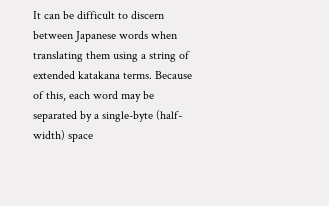It can be difficult to discern between Japanese words when translating them using a string of extended katakana terms. Because of this, each word may be separated by a single-byte (half-width) space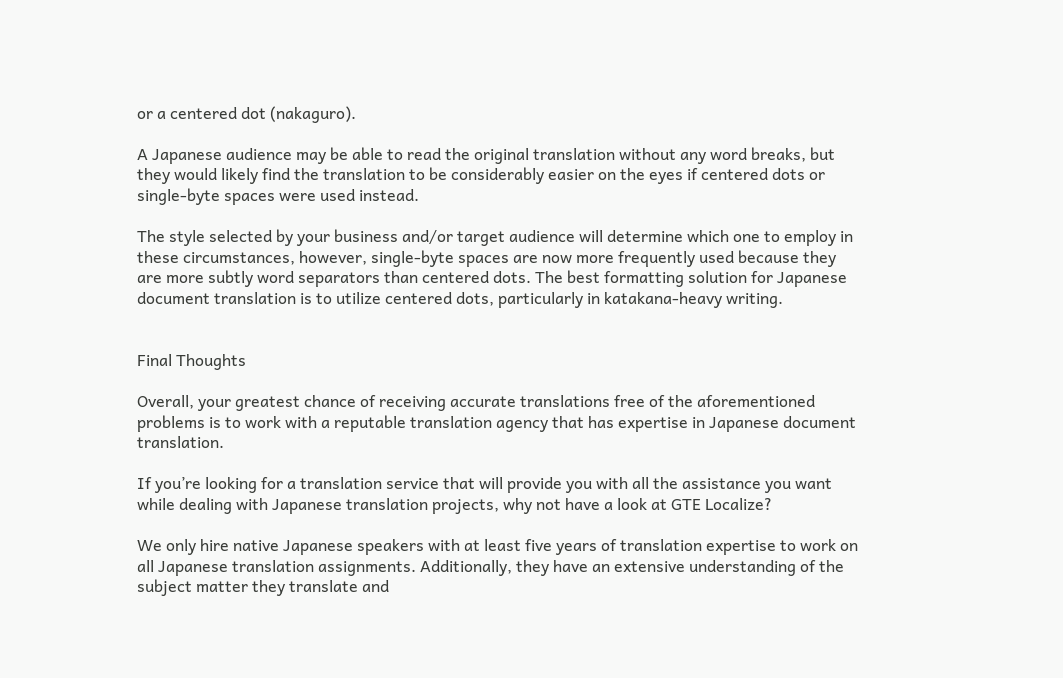or a centered dot (nakaguro).

A Japanese audience may be able to read the original translation without any word breaks, but they would likely find the translation to be considerably easier on the eyes if centered dots or single-byte spaces were used instead.

The style selected by your business and/or target audience will determine which one to employ in these circumstances, however, single-byte spaces are now more frequently used because they are more subtly word separators than centered dots. The best formatting solution for Japanese document translation is to utilize centered dots, particularly in katakana-heavy writing.


Final Thoughts

Overall, your greatest chance of receiving accurate translations free of the aforementioned problems is to work with a reputable translation agency that has expertise in Japanese document translation.

If you’re looking for a translation service that will provide you with all the assistance you want while dealing with Japanese translation projects, why not have a look at GTE Localize?

We only hire native Japanese speakers with at least five years of translation expertise to work on all Japanese translation assignments. Additionally, they have an extensive understanding of the subject matter they translate and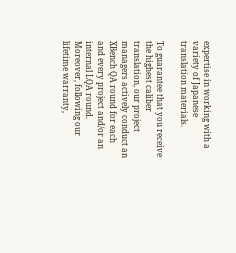expertise in working with a variety of Japanese translation materials.

To guarantee that you receive the highest caliber translation, our project managers actively conduct an XBench QA round for each and every project and/or an internal LQA round. Moreover, following our lifetime warranty,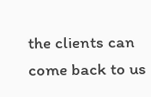the clients can come back to us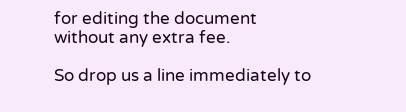for editing the document without any extra fee.

So drop us a line immediately to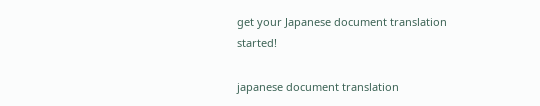get your Japanese document translation started!

japanese document translation